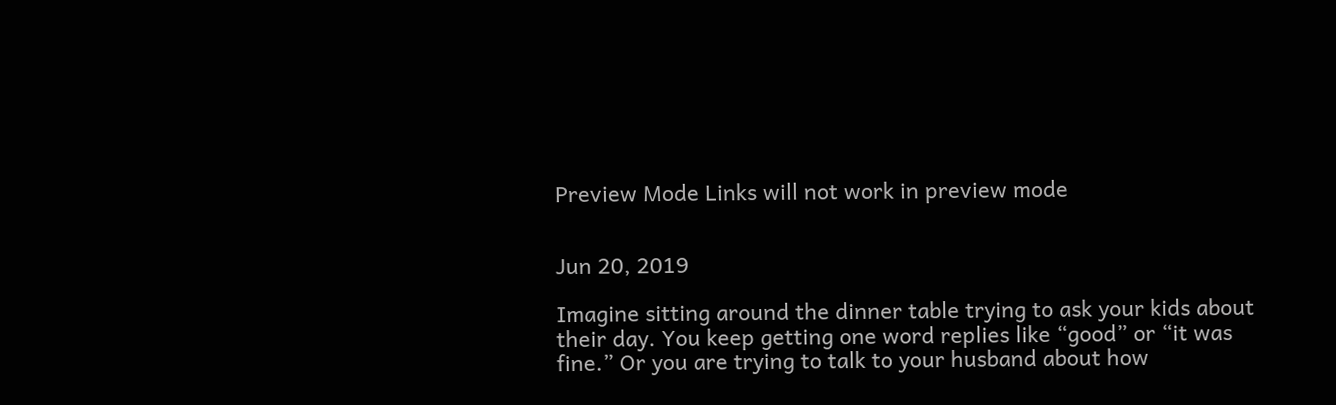Preview Mode Links will not work in preview mode


Jun 20, 2019

Imagine sitting around the dinner table trying to ask your kids about their day. You keep getting one word replies like “good” or “it was fine.” Or you are trying to talk to your husband about how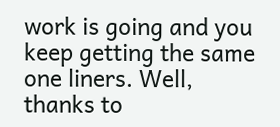work is going and you keep getting the same one liners. Well, thanks to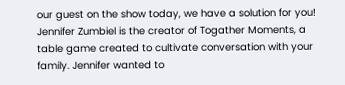our guest on the show today, we have a solution for you! Jennifer Zumbiel is the creator of Togather Moments, a table game created to cultivate conversation with your family. Jennifer wanted to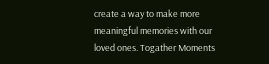create a way to make more meaningful memories with our loved ones. Togather Moments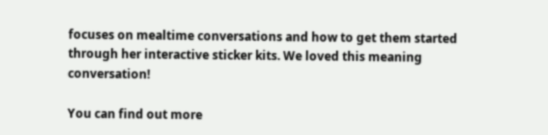focuses on mealtime conversations and how to get them started through her interactive sticker kits. We loved this meaning conversation!

You can find out more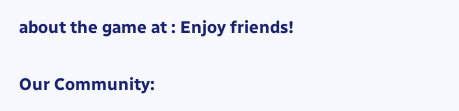about the game at : Enjoy friends!


Our Community: